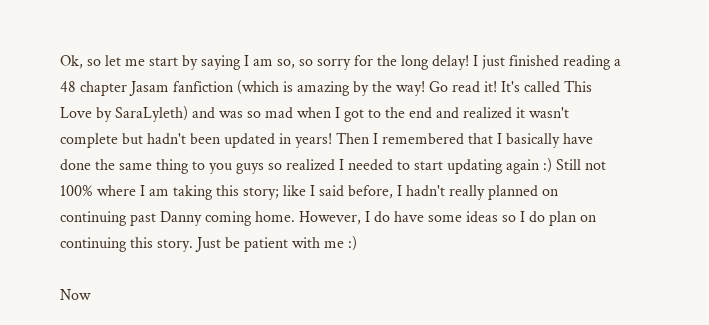Ok, so let me start by saying I am so, so sorry for the long delay! I just finished reading a 48 chapter Jasam fanfiction (which is amazing by the way! Go read it! It's called This Love by SaraLyleth) and was so mad when I got to the end and realized it wasn't complete but hadn't been updated in years! Then I remembered that I basically have done the same thing to you guys so realized I needed to start updating again :) Still not 100% where I am taking this story; like I said before, I hadn't really planned on continuing past Danny coming home. However, I do have some ideas so I do plan on continuing this story. Just be patient with me :)

Now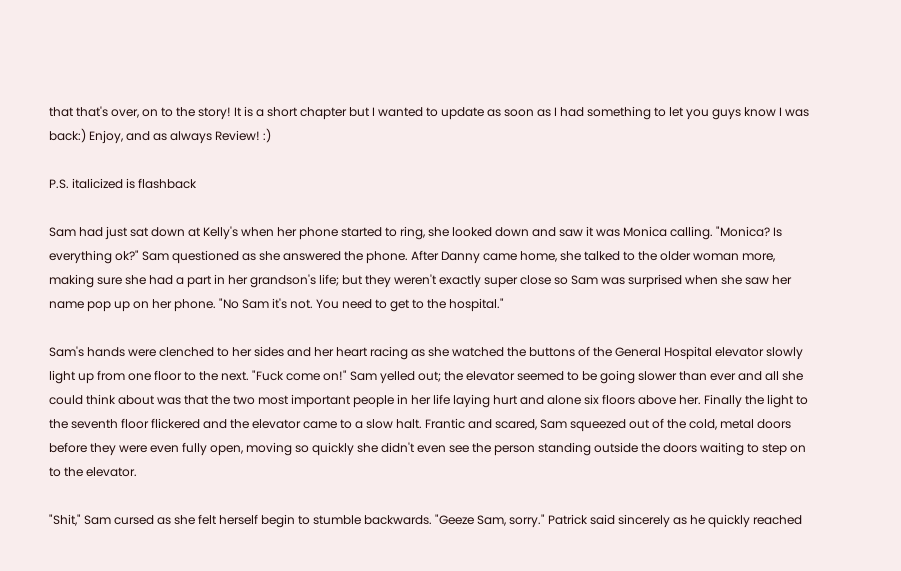that that's over, on to the story! It is a short chapter but I wanted to update as soon as I had something to let you guys know I was back:) Enjoy, and as always Review! :)

P.S. italicized is flashback

Sam had just sat down at Kelly's when her phone started to ring, she looked down and saw it was Monica calling. "Monica? Is everything ok?" Sam questioned as she answered the phone. After Danny came home, she talked to the older woman more, making sure she had a part in her grandson's life; but they weren't exactly super close so Sam was surprised when she saw her name pop up on her phone. "No Sam it's not. You need to get to the hospital."

Sam's hands were clenched to her sides and her heart racing as she watched the buttons of the General Hospital elevator slowly light up from one floor to the next. "Fuck come on!" Sam yelled out; the elevator seemed to be going slower than ever and all she could think about was that the two most important people in her life laying hurt and alone six floors above her. Finally the light to the seventh floor flickered and the elevator came to a slow halt. Frantic and scared, Sam squeezed out of the cold, metal doors before they were even fully open, moving so quickly she didn't even see the person standing outside the doors waiting to step on to the elevator.

"Shit," Sam cursed as she felt herself begin to stumble backwards. "Geeze Sam, sorry." Patrick said sincerely as he quickly reached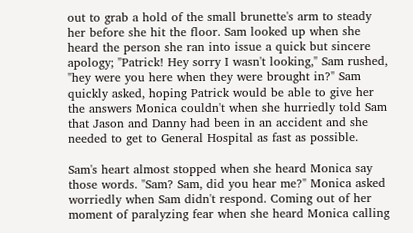out to grab a hold of the small brunette's arm to steady her before she hit the floor. Sam looked up when she heard the person she ran into issue a quick but sincere apology; "Patrick! Hey sorry I wasn't looking," Sam rushed, "hey were you here when they were brought in?" Sam quickly asked, hoping Patrick would be able to give her the answers Monica couldn't when she hurriedly told Sam that Jason and Danny had been in an accident and she needed to get to General Hospital as fast as possible.

Sam's heart almost stopped when she heard Monica say those words. "Sam? Sam, did you hear me?" Monica asked worriedly when Sam didn't respond. Coming out of her moment of paralyzing fear when she heard Monica calling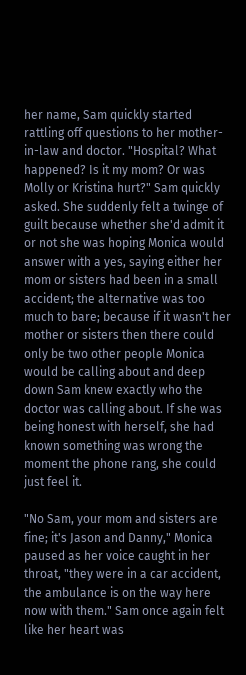her name, Sam quickly started rattling off questions to her mother-in-law and doctor. "Hospital? What happened? Is it my mom? Or was Molly or Kristina hurt?" Sam quickly asked. She suddenly felt a twinge of guilt because whether she'd admit it or not she was hoping Monica would answer with a yes, saying either her mom or sisters had been in a small accident; the alternative was too much to bare; because if it wasn't her mother or sisters then there could only be two other people Monica would be calling about and deep down Sam knew exactly who the doctor was calling about. If she was being honest with herself, she had known something was wrong the moment the phone rang, she could just feel it.

"No Sam, your mom and sisters are fine; it's Jason and Danny," Monica paused as her voice caught in her throat, "they were in a car accident, the ambulance is on the way here now with them." Sam once again felt like her heart was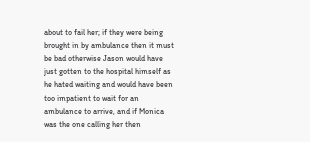about to fail her; if they were being brought in by ambulance then it must be bad otherwise Jason would have just gotten to the hospital himself as he hated waiting and would have been too impatient to wait for an ambulance to arrive, and if Monica was the one calling her then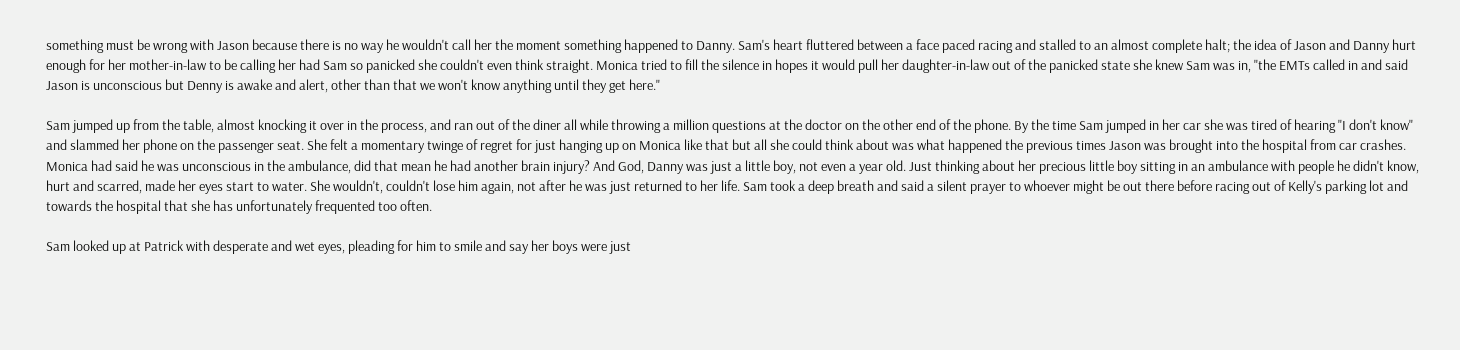something must be wrong with Jason because there is no way he wouldn't call her the moment something happened to Danny. Sam's heart fluttered between a face paced racing and stalled to an almost complete halt; the idea of Jason and Danny hurt enough for her mother-in-law to be calling her had Sam so panicked she couldn't even think straight. Monica tried to fill the silence in hopes it would pull her daughter-in-law out of the panicked state she knew Sam was in, "the EMTs called in and said Jason is unconscious but Denny is awake and alert, other than that we won't know anything until they get here."

Sam jumped up from the table, almost knocking it over in the process, and ran out of the diner all while throwing a million questions at the doctor on the other end of the phone. By the time Sam jumped in her car she was tired of hearing "I don't know" and slammed her phone on the passenger seat. She felt a momentary twinge of regret for just hanging up on Monica like that but all she could think about was what happened the previous times Jason was brought into the hospital from car crashes. Monica had said he was unconscious in the ambulance, did that mean he had another brain injury? And God, Danny was just a little boy, not even a year old. Just thinking about her precious little boy sitting in an ambulance with people he didn't know, hurt and scarred, made her eyes start to water. She wouldn't, couldn't lose him again, not after he was just returned to her life. Sam took a deep breath and said a silent prayer to whoever might be out there before racing out of Kelly's parking lot and towards the hospital that she has unfortunately frequented too often.

Sam looked up at Patrick with desperate and wet eyes, pleading for him to smile and say her boys were just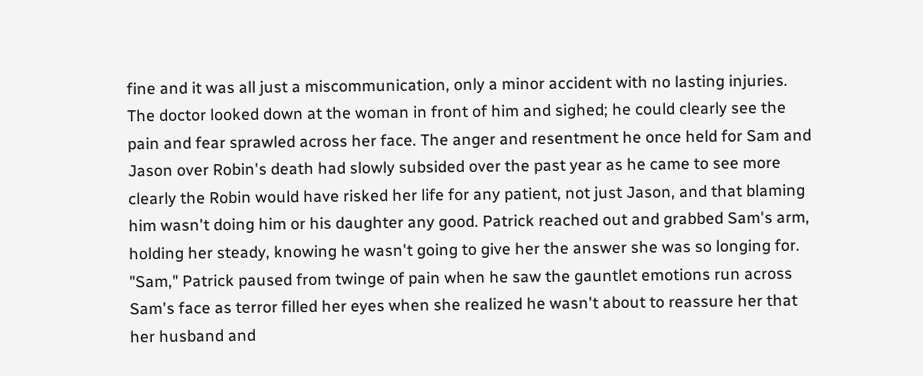fine and it was all just a miscommunication, only a minor accident with no lasting injuries. The doctor looked down at the woman in front of him and sighed; he could clearly see the pain and fear sprawled across her face. The anger and resentment he once held for Sam and Jason over Robin's death had slowly subsided over the past year as he came to see more clearly the Robin would have risked her life for any patient, not just Jason, and that blaming him wasn't doing him or his daughter any good. Patrick reached out and grabbed Sam's arm, holding her steady, knowing he wasn't going to give her the answer she was so longing for. "Sam," Patrick paused from twinge of pain when he saw the gauntlet emotions run across Sam's face as terror filled her eyes when she realized he wasn't about to reassure her that her husband and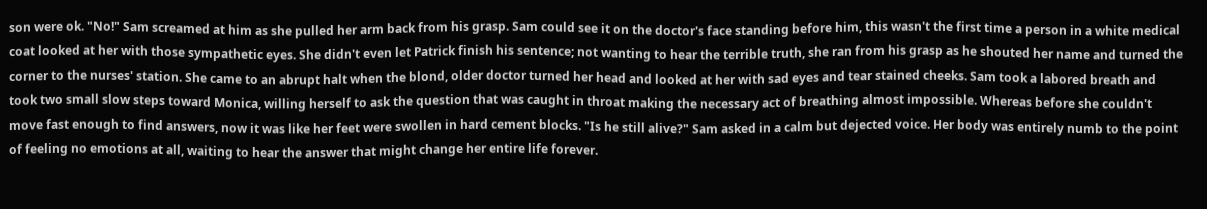son were ok. "No!" Sam screamed at him as she pulled her arm back from his grasp. Sam could see it on the doctor's face standing before him, this wasn't the first time a person in a white medical coat looked at her with those sympathetic eyes. She didn't even let Patrick finish his sentence; not wanting to hear the terrible truth, she ran from his grasp as he shouted her name and turned the corner to the nurses' station. She came to an abrupt halt when the blond, older doctor turned her head and looked at her with sad eyes and tear stained cheeks. Sam took a labored breath and took two small slow steps toward Monica, willing herself to ask the question that was caught in throat making the necessary act of breathing almost impossible. Whereas before she couldn't move fast enough to find answers, now it was like her feet were swollen in hard cement blocks. "Is he still alive?" Sam asked in a calm but dejected voice. Her body was entirely numb to the point of feeling no emotions at all, waiting to hear the answer that might change her entire life forever.